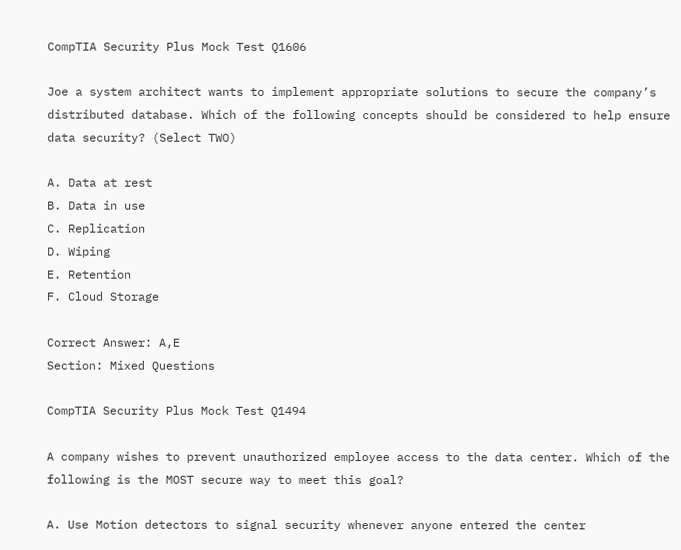CompTIA Security Plus Mock Test Q1606

Joe a system architect wants to implement appropriate solutions to secure the company’s distributed database. Which of the following concepts should be considered to help ensure data security? (Select TWO)

A. Data at rest
B. Data in use
C. Replication
D. Wiping
E. Retention
F. Cloud Storage

Correct Answer: A,E
Section: Mixed Questions

CompTIA Security Plus Mock Test Q1494

A company wishes to prevent unauthorized employee access to the data center. Which of the following is the MOST secure way to meet this goal?

A. Use Motion detectors to signal security whenever anyone entered the center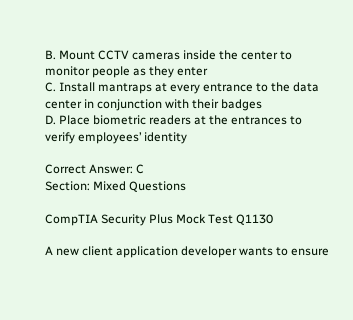B. Mount CCTV cameras inside the center to monitor people as they enter
C. Install mantraps at every entrance to the data center in conjunction with their badges
D. Place biometric readers at the entrances to verify employees’ identity

Correct Answer: C
Section: Mixed Questions

CompTIA Security Plus Mock Test Q1130

A new client application developer wants to ensure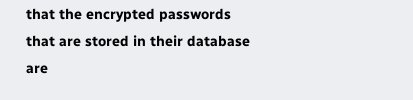that the encrypted passwords that are stored in their database are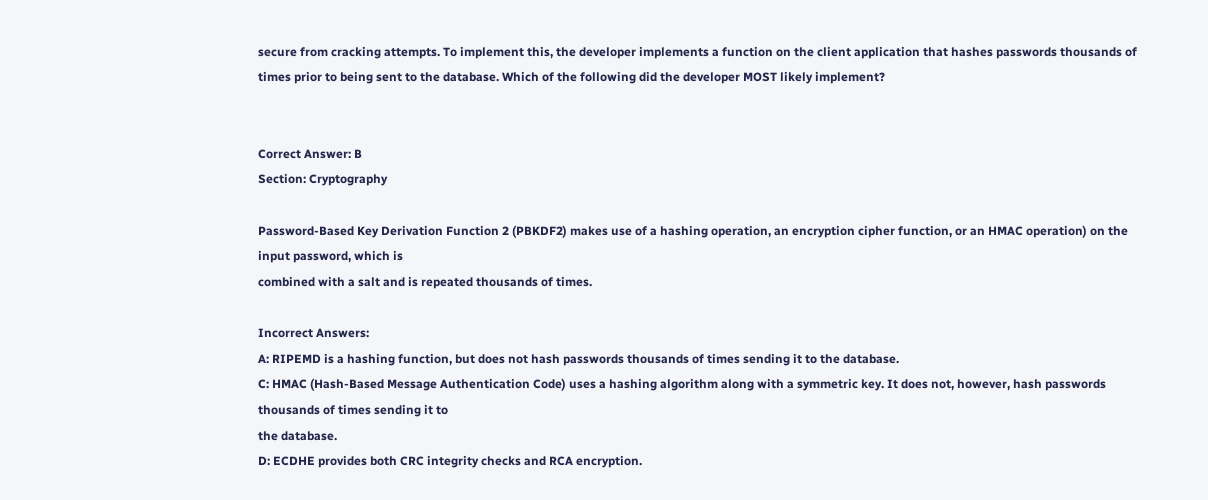secure from cracking attempts. To implement this, the developer implements a function on the client application that hashes passwords thousands of times prior to being sent to the database. Which of the following did the developer MOST likely implement?


Correct Answer: B
Section: Cryptography

Password-Based Key Derivation Function 2 (PBKDF2) makes use of a hashing operation, an encryption cipher function, or an HMAC operation) on the input password, which is
combined with a salt and is repeated thousands of times.

Incorrect Answers:
A: RIPEMD is a hashing function, but does not hash passwords thousands of times sending it to the database.
C: HMAC (Hash-Based Message Authentication Code) uses a hashing algorithm along with a symmetric key. It does not, however, hash passwords thousands of times sending it to
the database.
D: ECDHE provides both CRC integrity checks and RCA encryption.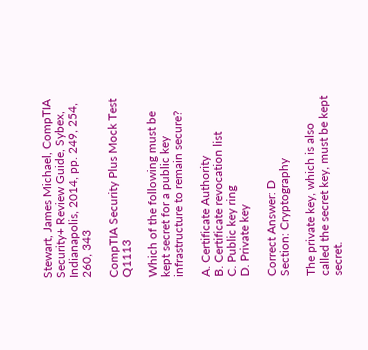Stewart, James Michael, CompTIA Security+ Review Guide, Sybex, Indianapolis, 2014, pp. 249, 254, 260, 343

CompTIA Security Plus Mock Test Q1113

Which of the following must be kept secret for a public key infrastructure to remain secure?

A. Certificate Authority
B. Certificate revocation list
C. Public key ring
D. Private key

Correct Answer: D
Section: Cryptography

The private key, which is also called the secret key, must be kept secret.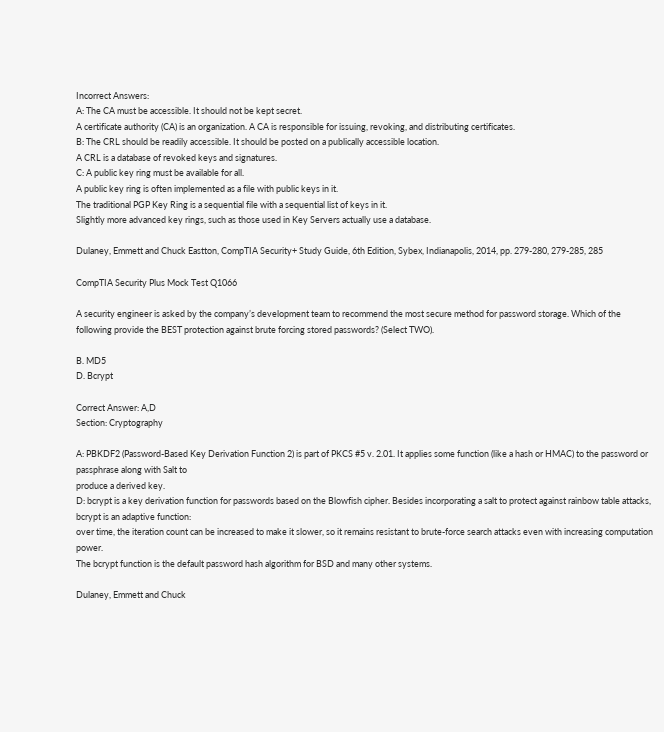Incorrect Answers:
A: The CA must be accessible. It should not be kept secret.
A certificate authority (CA) is an organization. A CA is responsible for issuing, revoking, and distributing certificates.
B: The CRL should be readily accessible. It should be posted on a publically accessible location.
A CRL is a database of revoked keys and signatures.
C: A public key ring must be available for all.
A public key ring is often implemented as a file with public keys in it.
The traditional PGP Key Ring is a sequential file with a sequential list of keys in it.
Slightly more advanced key rings, such as those used in Key Servers actually use a database.

Dulaney, Emmett and Chuck Eastton, CompTIA Security+ Study Guide, 6th Edition, Sybex, Indianapolis, 2014, pp. 279-280, 279-285, 285

CompTIA Security Plus Mock Test Q1066

A security engineer is asked by the company’s development team to recommend the most secure method for password storage. Which of the following provide the BEST protection against brute forcing stored passwords? (Select TWO).

B. MD5
D. Bcrypt

Correct Answer: A,D
Section: Cryptography

A: PBKDF2 (Password-Based Key Derivation Function 2) is part of PKCS #5 v. 2.01. It applies some function (like a hash or HMAC) to the password or passphrase along with Salt to
produce a derived key.
D: bcrypt is a key derivation function for passwords based on the Blowfish cipher. Besides incorporating a salt to protect against rainbow table attacks, bcrypt is an adaptive function:
over time, the iteration count can be increased to make it slower, so it remains resistant to brute-force search attacks even with increasing computation power.
The bcrypt function is the default password hash algorithm for BSD and many other systems.

Dulaney, Emmett and Chuck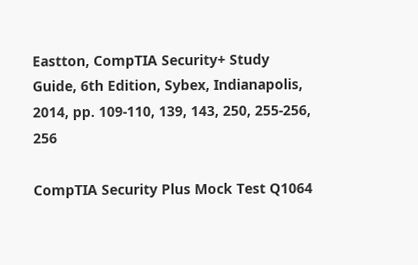Eastton, CompTIA Security+ Study Guide, 6th Edition, Sybex, Indianapolis, 2014, pp. 109-110, 139, 143, 250, 255-256, 256

CompTIA Security Plus Mock Test Q1064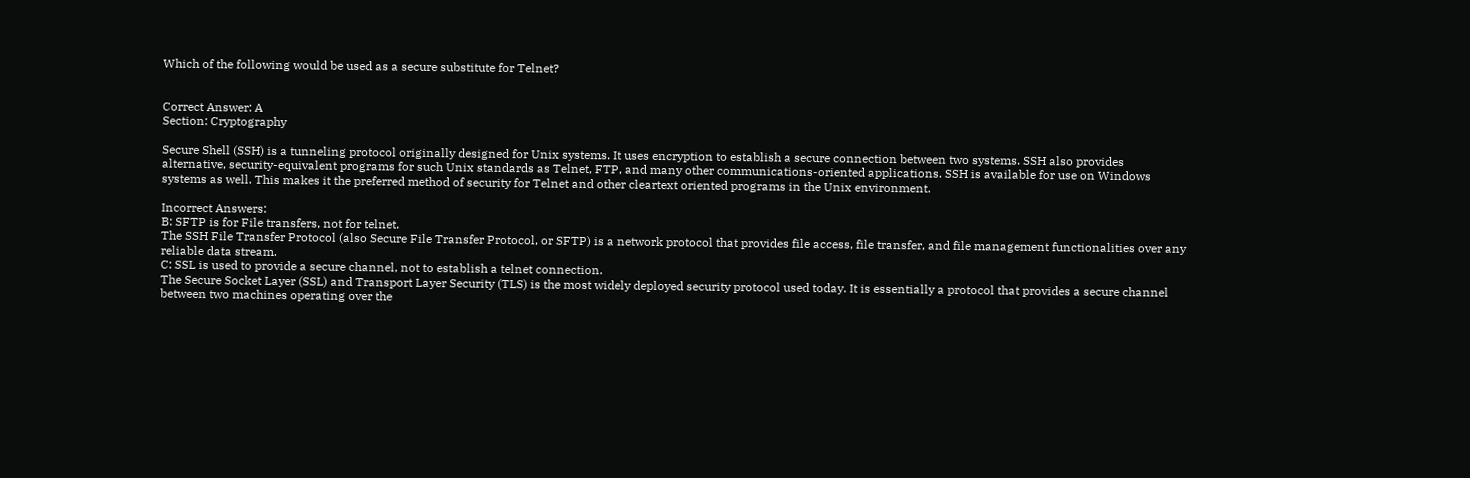Which of the following would be used as a secure substitute for Telnet?


Correct Answer: A
Section: Cryptography

Secure Shell (SSH) is a tunneling protocol originally designed for Unix systems. It uses encryption to establish a secure connection between two systems. SSH also provides
alternative, security-equivalent programs for such Unix standards as Telnet, FTP, and many other communications-oriented applications. SSH is available for use on Windows
systems as well. This makes it the preferred method of security for Telnet and other cleartext oriented programs in the Unix environment.

Incorrect Answers:
B: SFTP is for File transfers, not for telnet.
The SSH File Transfer Protocol (also Secure File Transfer Protocol, or SFTP) is a network protocol that provides file access, file transfer, and file management functionalities over any
reliable data stream.
C: SSL is used to provide a secure channel, not to establish a telnet connection.
The Secure Socket Layer (SSL) and Transport Layer Security (TLS) is the most widely deployed security protocol used today. It is essentially a protocol that provides a secure channel
between two machines operating over the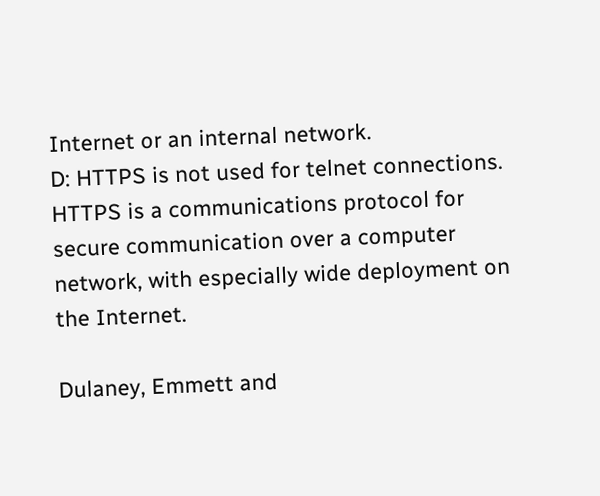Internet or an internal network.
D: HTTPS is not used for telnet connections.
HTTPS is a communications protocol for secure communication over a computer network, with especially wide deployment on the Internet.

Dulaney, Emmett and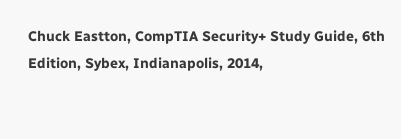Chuck Eastton, CompTIA Security+ Study Guide, 6th Edition, Sybex, Indianapolis, 2014,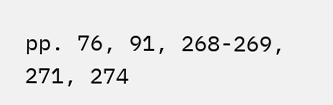pp. 76, 91, 268-269, 271, 274